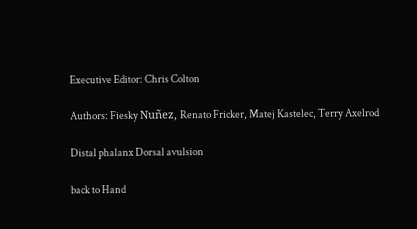Executive Editor: Chris Colton

Authors: Fiesky Nuñez, Renato Fricker, Matej Kastelec, Terry Axelrod

Distal phalanx Dorsal avulsion

back to Hand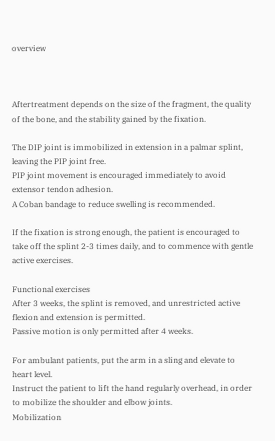overview



Aftertreatment depends on the size of the fragment, the quality of the bone, and the stability gained by the fixation.

The DIP joint is immobilized in extension in a palmar splint, leaving the PIP joint free.
PIP joint movement is encouraged immediately to avoid extensor tendon adhesion.
A Coban bandage to reduce swelling is recommended.

If the fixation is strong enough, the patient is encouraged to take off the splint 2-3 times daily, and to commence with gentle active exercises.

Functional exercises
After 3 weeks, the splint is removed, and unrestricted active flexion and extension is permitted.
Passive motion is only permitted after 4 weeks.

For ambulant patients, put the arm in a sling and elevate to heart level.
Instruct the patient to lift the hand regularly overhead, in order to mobilize the shoulder and elbow joints.
Mobilization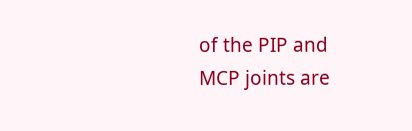of the PIP and MCP joints are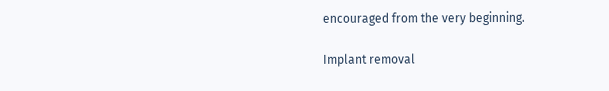encouraged from the very beginning.

Implant removal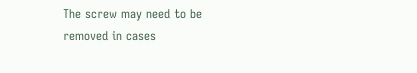The screw may need to be removed in cases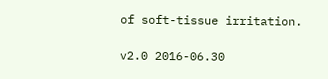of soft-tissue irritation.

v2.0 2016-06.30